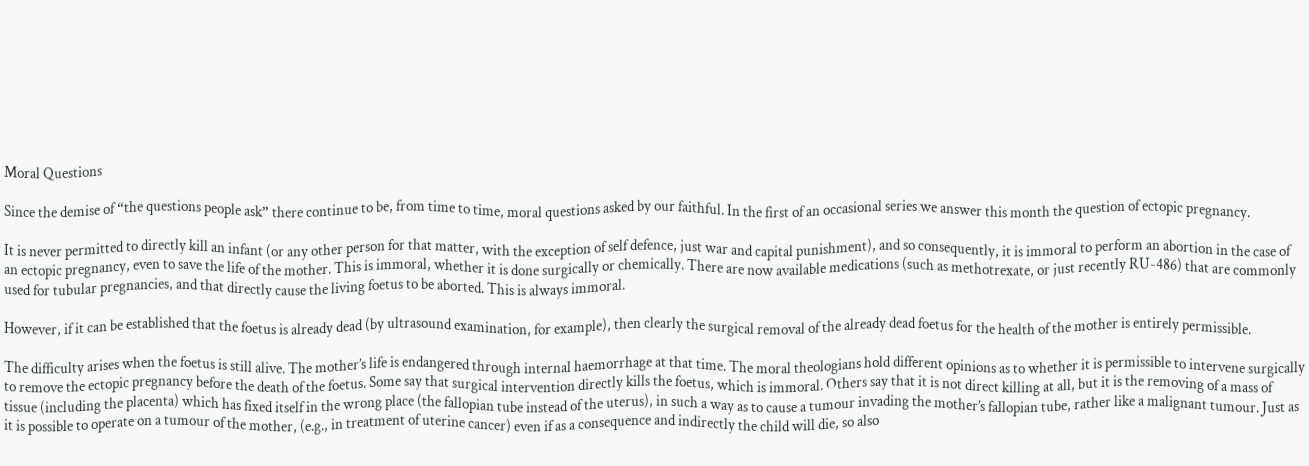Moral Questions

Since the demise of “the questions people ask” there continue to be, from time to time, moral questions asked by our faithful. In the first of an occasional series we answer this month the question of ectopic pregnancy.

It is never permitted to directly kill an infant (or any other person for that matter, with the exception of self defence, just war and capital punishment), and so consequently, it is immoral to perform an abortion in the case of an ectopic pregnancy, even to save the life of the mother. This is immoral, whether it is done surgically or chemically. There are now available medications (such as methotrexate, or just recently RU-486) that are commonly used for tubular pregnancies, and that directly cause the living foetus to be aborted. This is always immoral.

However, if it can be established that the foetus is already dead (by ultrasound examination, for example), then clearly the surgical removal of the already dead foetus for the health of the mother is entirely permissible.

The difficulty arises when the foetus is still alive. The mother’s life is endangered through internal haemorrhage at that time. The moral theologians hold different opinions as to whether it is permissible to intervene surgically to remove the ectopic pregnancy before the death of the foetus. Some say that surgical intervention directly kills the foetus, which is immoral. Others say that it is not direct killing at all, but it is the removing of a mass of tissue (including the placenta) which has fixed itself in the wrong place (the fallopian tube instead of the uterus), in such a way as to cause a tumour invading the mother’s fallopian tube, rather like a malignant tumour. Just as it is possible to operate on a tumour of the mother, (e.g., in treatment of uterine cancer) even if as a consequence and indirectly the child will die, so also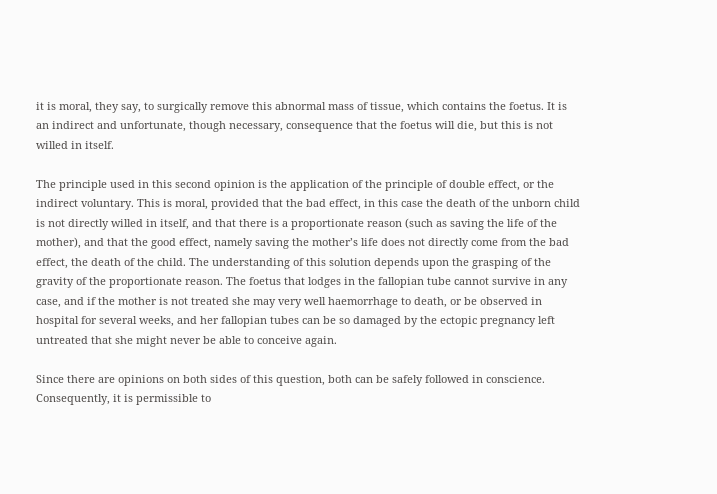it is moral, they say, to surgically remove this abnormal mass of tissue, which contains the foetus. It is an indirect and unfortunate, though necessary, consequence that the foetus will die, but this is not willed in itself.

The principle used in this second opinion is the application of the principle of double effect, or the indirect voluntary. This is moral, provided that the bad effect, in this case the death of the unborn child is not directly willed in itself, and that there is a proportionate reason (such as saving the life of the mother), and that the good effect, namely saving the mother’s life does not directly come from the bad effect, the death of the child. The understanding of this solution depends upon the grasping of the gravity of the proportionate reason. The foetus that lodges in the fallopian tube cannot survive in any case, and if the mother is not treated she may very well haemorrhage to death, or be observed in hospital for several weeks, and her fallopian tubes can be so damaged by the ectopic pregnancy left untreated that she might never be able to conceive again.

Since there are opinions on both sides of this question, both can be safely followed in conscience. Consequently, it is permissible to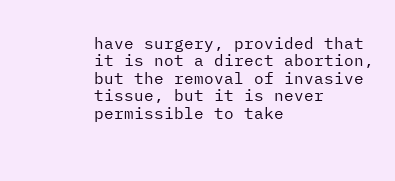have surgery, provided that it is not a direct abortion, but the removal of invasive tissue, but it is never permissible to take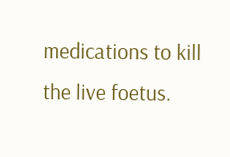medications to kill the live foetus.